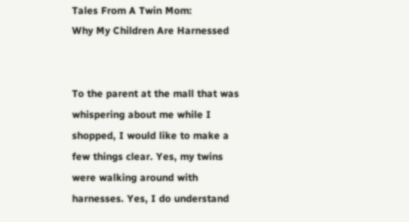Tales From A Twin Mom:
Why My Children Are Harnessed


To the parent at the mall that was whispering about me while I shopped, I would like to make a few things clear. Yes, my twins were walking around with harnesses. Yes, I do understand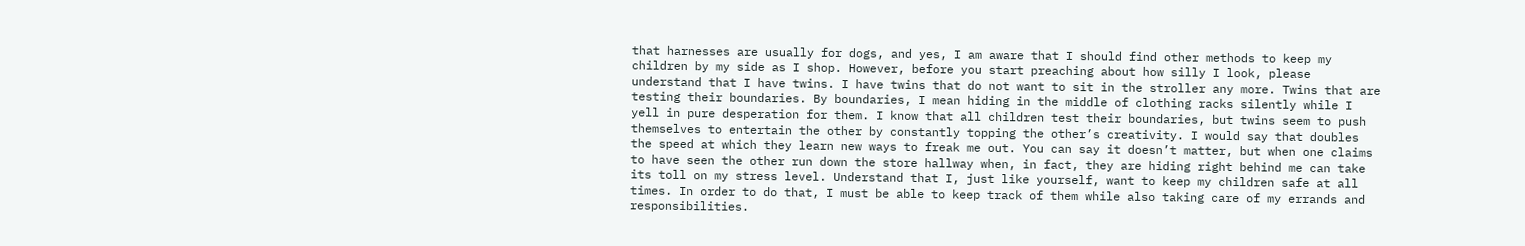that harnesses are usually for dogs, and yes, I am aware that I should find other methods to keep my children by my side as I shop. However, before you start preaching about how silly I look, please understand that I have twins. I have twins that do not want to sit in the stroller any more. Twins that are testing their boundaries. By boundaries, I mean hiding in the middle of clothing racks silently while I yell in pure desperation for them. I know that all children test their boundaries, but twins seem to push themselves to entertain the other by constantly topping the other’s creativity. I would say that doubles the speed at which they learn new ways to freak me out. You can say it doesn’t matter, but when one claims to have seen the other run down the store hallway when, in fact, they are hiding right behind me can take its toll on my stress level. Understand that I, just like yourself, want to keep my children safe at all times. In order to do that, I must be able to keep track of them while also taking care of my errands and responsibilities.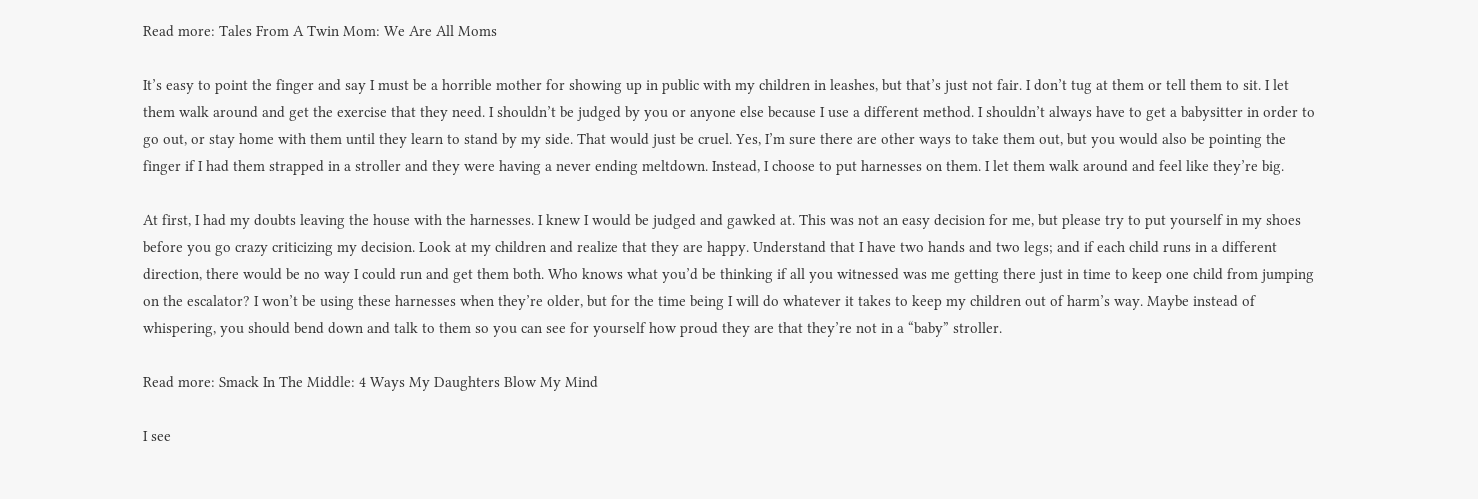Read more: Tales From A Twin Mom: We Are All Moms

It’s easy to point the finger and say I must be a horrible mother for showing up in public with my children in leashes, but that’s just not fair. I don’t tug at them or tell them to sit. I let them walk around and get the exercise that they need. I shouldn’t be judged by you or anyone else because I use a different method. I shouldn’t always have to get a babysitter in order to go out, or stay home with them until they learn to stand by my side. That would just be cruel. Yes, I’m sure there are other ways to take them out, but you would also be pointing the finger if I had them strapped in a stroller and they were having a never ending meltdown. Instead, I choose to put harnesses on them. I let them walk around and feel like they’re big.

At first, I had my doubts leaving the house with the harnesses. I knew I would be judged and gawked at. This was not an easy decision for me, but please try to put yourself in my shoes before you go crazy criticizing my decision. Look at my children and realize that they are happy. Understand that I have two hands and two legs; and if each child runs in a different direction, there would be no way I could run and get them both. Who knows what you’d be thinking if all you witnessed was me getting there just in time to keep one child from jumping on the escalator? I won’t be using these harnesses when they’re older, but for the time being I will do whatever it takes to keep my children out of harm’s way. Maybe instead of whispering, you should bend down and talk to them so you can see for yourself how proud they are that they’re not in a “baby” stroller.

Read more: Smack In The Middle: 4 Ways My Daughters Blow My Mind

I see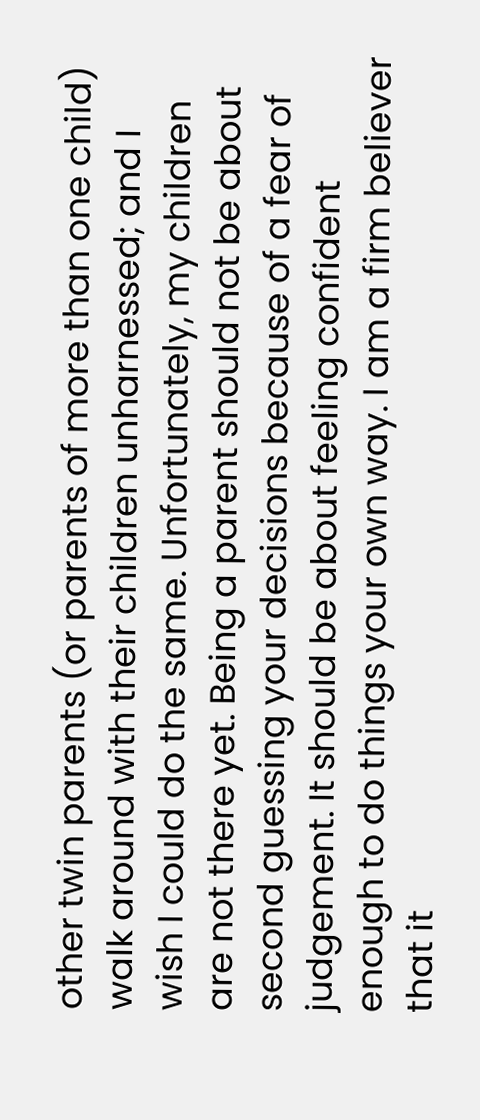other twin parents (or parents of more than one child) walk around with their children unharnessed; and I wish I could do the same. Unfortunately, my children are not there yet. Being a parent should not be about second guessing your decisions because of a fear of judgement. It should be about feeling confident enough to do things your own way. I am a firm believer that it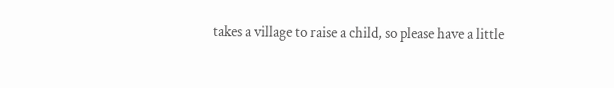takes a village to raise a child, so please have a little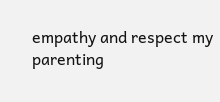empathy and respect my parenting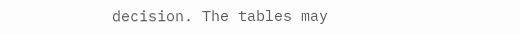decision. The tables may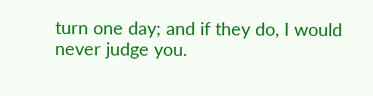turn one day; and if they do, I would never judge you.